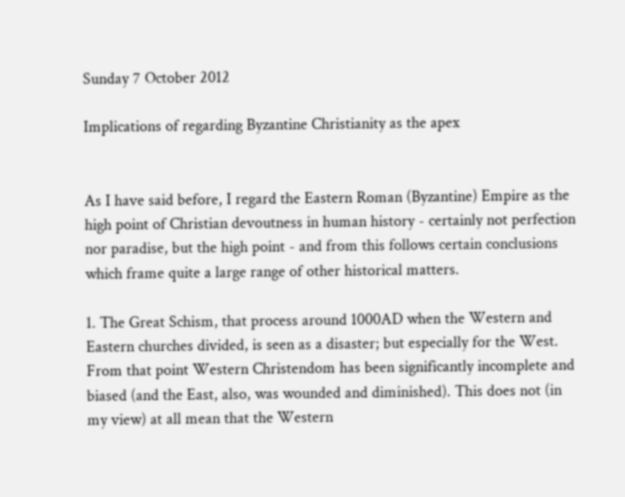Sunday 7 October 2012

Implications of regarding Byzantine Christianity as the apex


As I have said before, I regard the Eastern Roman (Byzantine) Empire as the high point of Christian devoutness in human history - certainly not perfection nor paradise, but the high point - and from this follows certain conclusions which frame quite a large range of other historical matters.

1. The Great Schism, that process around 1000AD when the Western and Eastern churches divided, is seen as a disaster; but especially for the West. From that point Western Christendom has been significantly incomplete and biased (and the East, also, was wounded and diminished). This does not (in my view) at all mean that the Western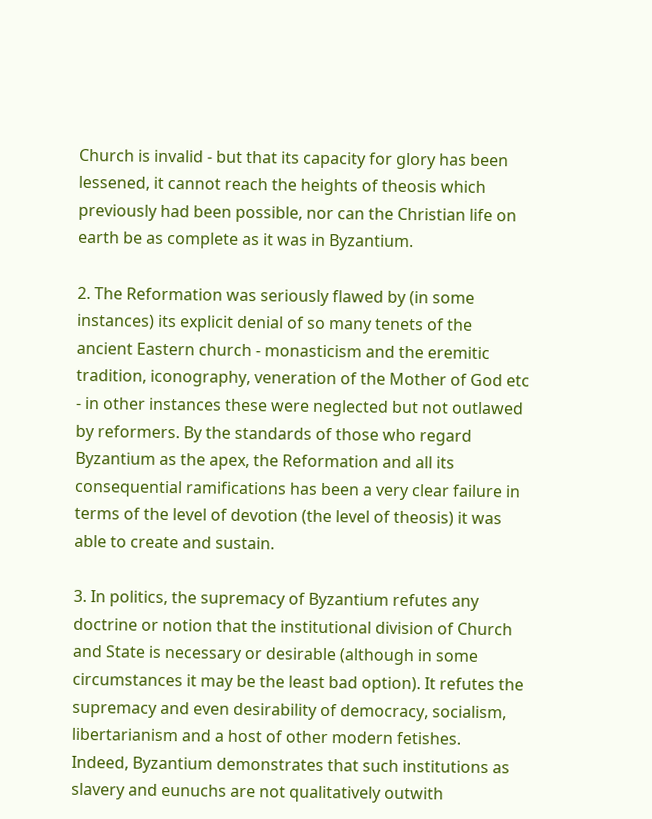Church is invalid - but that its capacity for glory has been lessened, it cannot reach the heights of theosis which previously had been possible, nor can the Christian life on earth be as complete as it was in Byzantium.

2. The Reformation was seriously flawed by (in some instances) its explicit denial of so many tenets of the ancient Eastern church - monasticism and the eremitic tradition, iconography, veneration of the Mother of God etc - in other instances these were neglected but not outlawed by reformers. By the standards of those who regard Byzantium as the apex, the Reformation and all its consequential ramifications has been a very clear failure in terms of the level of devotion (the level of theosis) it was able to create and sustain.

3. In politics, the supremacy of Byzantium refutes any doctrine or notion that the institutional division of Church and State is necessary or desirable (although in some circumstances it may be the least bad option). It refutes the supremacy and even desirability of democracy, socialism, libertarianism and a host of other modern fetishes.  Indeed, Byzantium demonstrates that such institutions as slavery and eunuchs are not qualitatively outwith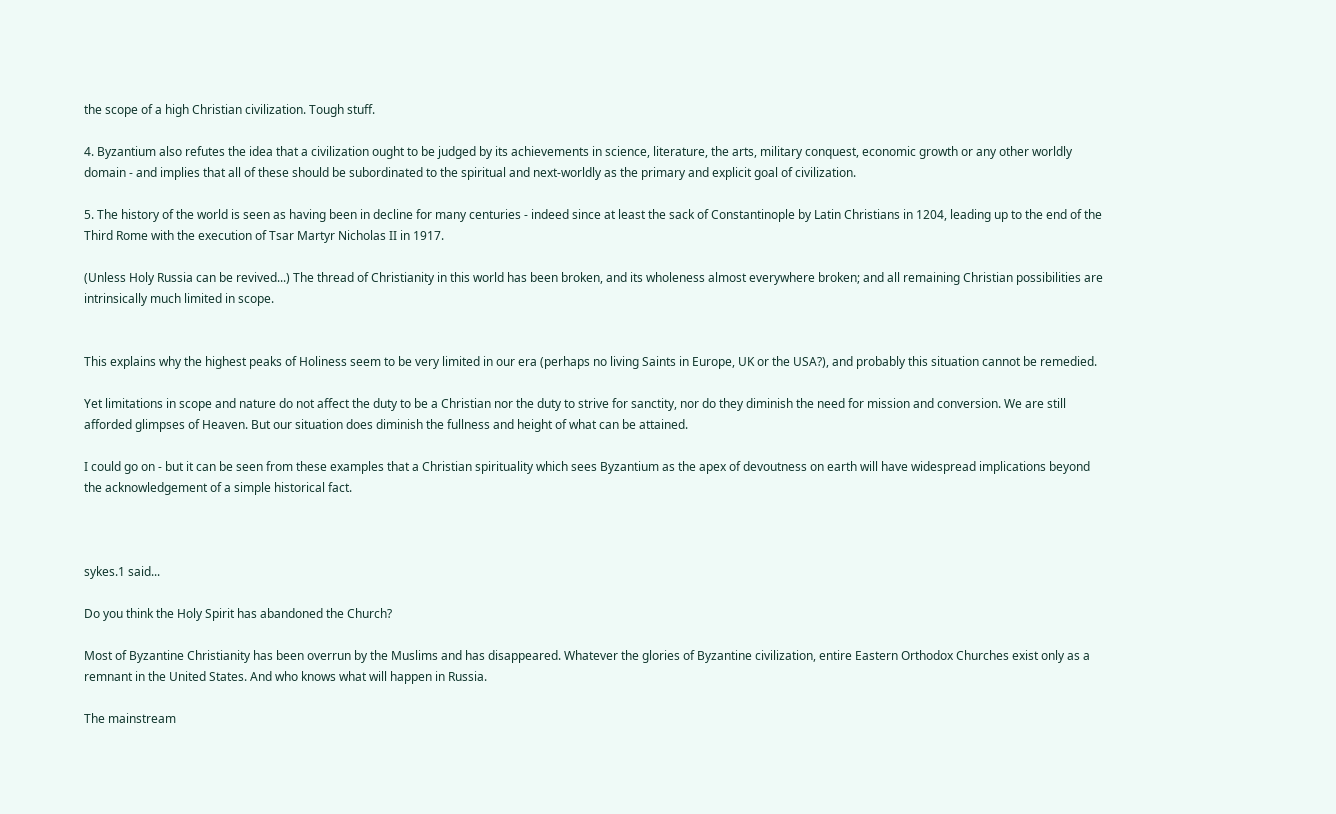the scope of a high Christian civilization. Tough stuff.

4. Byzantium also refutes the idea that a civilization ought to be judged by its achievements in science, literature, the arts, military conquest, economic growth or any other worldly domain - and implies that all of these should be subordinated to the spiritual and next-worldly as the primary and explicit goal of civilization.

5. The history of the world is seen as having been in decline for many centuries - indeed since at least the sack of Constantinople by Latin Christians in 1204, leading up to the end of the Third Rome with the execution of Tsar Martyr Nicholas II in 1917.

(Unless Holy Russia can be revived...) The thread of Christianity in this world has been broken, and its wholeness almost everywhere broken; and all remaining Christian possibilities are intrinsically much limited in scope.


This explains why the highest peaks of Holiness seem to be very limited in our era (perhaps no living Saints in Europe, UK or the USA?), and probably this situation cannot be remedied.

Yet limitations in scope and nature do not affect the duty to be a Christian nor the duty to strive for sanctity, nor do they diminish the need for mission and conversion. We are still afforded glimpses of Heaven. But our situation does diminish the fullness and height of what can be attained.

I could go on - but it can be seen from these examples that a Christian spirituality which sees Byzantium as the apex of devoutness on earth will have widespread implications beyond the acknowledgement of a simple historical fact.



sykes.1 said...

Do you think the Holy Spirit has abandoned the Church?

Most of Byzantine Christianity has been overrun by the Muslims and has disappeared. Whatever the glories of Byzantine civilization, entire Eastern Orthodox Churches exist only as a remnant in the United States. And who knows what will happen in Russia.

The mainstream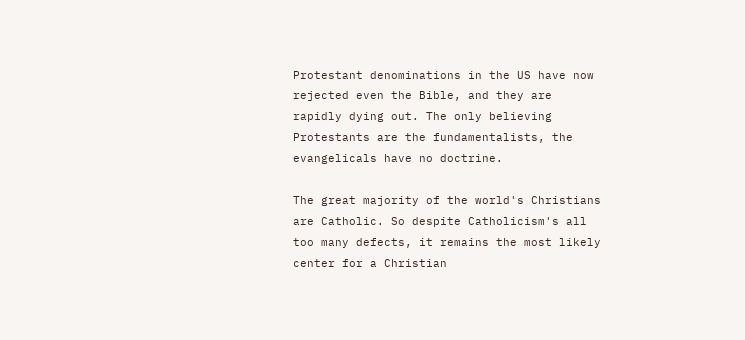Protestant denominations in the US have now rejected even the Bible, and they are rapidly dying out. The only believing Protestants are the fundamentalists, the evangelicals have no doctrine.

The great majority of the world's Christians are Catholic. So despite Catholicism's all too many defects, it remains the most likely center for a Christian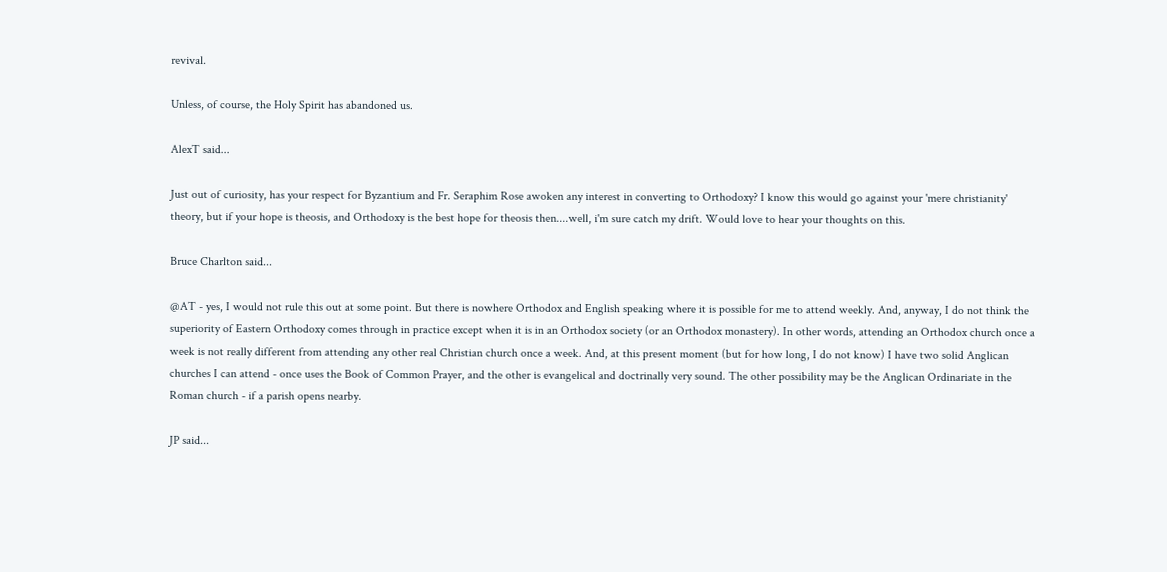revival.

Unless, of course, the Holy Spirit has abandoned us.

AlexT said...

Just out of curiosity, has your respect for Byzantium and Fr. Seraphim Rose awoken any interest in converting to Orthodoxy? I know this would go against your 'mere christianity' theory, but if your hope is theosis, and Orthodoxy is the best hope for theosis then....well, i'm sure catch my drift. Would love to hear your thoughts on this.

Bruce Charlton said...

@AT - yes, I would not rule this out at some point. But there is nowhere Orthodox and English speaking where it is possible for me to attend weekly. And, anyway, I do not think the superiority of Eastern Orthodoxy comes through in practice except when it is in an Orthodox society (or an Orthodox monastery). In other words, attending an Orthodox church once a week is not really different from attending any other real Christian church once a week. And, at this present moment (but for how long, I do not know) I have two solid Anglican churches I can attend - once uses the Book of Common Prayer, and the other is evangelical and doctrinally very sound. The other possibility may be the Anglican Ordinariate in the Roman church - if a parish opens nearby.

JP said...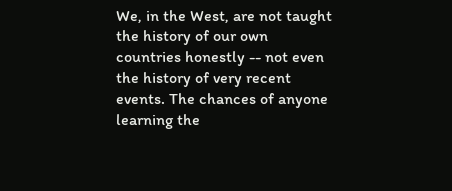We, in the West, are not taught the history of our own countries honestly -- not even the history of very recent events. The chances of anyone learning the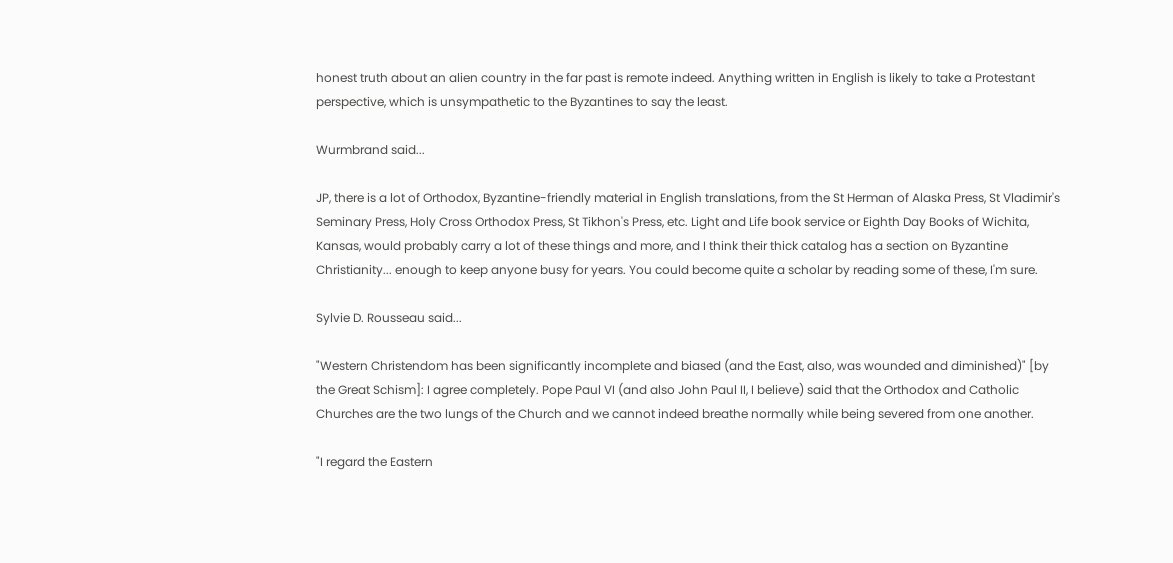honest truth about an alien country in the far past is remote indeed. Anything written in English is likely to take a Protestant perspective, which is unsympathetic to the Byzantines to say the least.

Wurmbrand said...

JP, there is a lot of Orthodox, Byzantine-friendly material in English translations, from the St Herman of Alaska Press, St Vladimir's Seminary Press, Holy Cross Orthodox Press, St Tikhon's Press, etc. Light and Life book service or Eighth Day Books of Wichita, Kansas, would probably carry a lot of these things and more, and I think their thick catalog has a section on Byzantine Christianity... enough to keep anyone busy for years. You could become quite a scholar by reading some of these, I'm sure.

Sylvie D. Rousseau said...

"Western Christendom has been significantly incomplete and biased (and the East, also, was wounded and diminished)" [by the Great Schism]: I agree completely. Pope Paul VI (and also John Paul II, I believe) said that the Orthodox and Catholic Churches are the two lungs of the Church and we cannot indeed breathe normally while being severed from one another.

"I regard the Eastern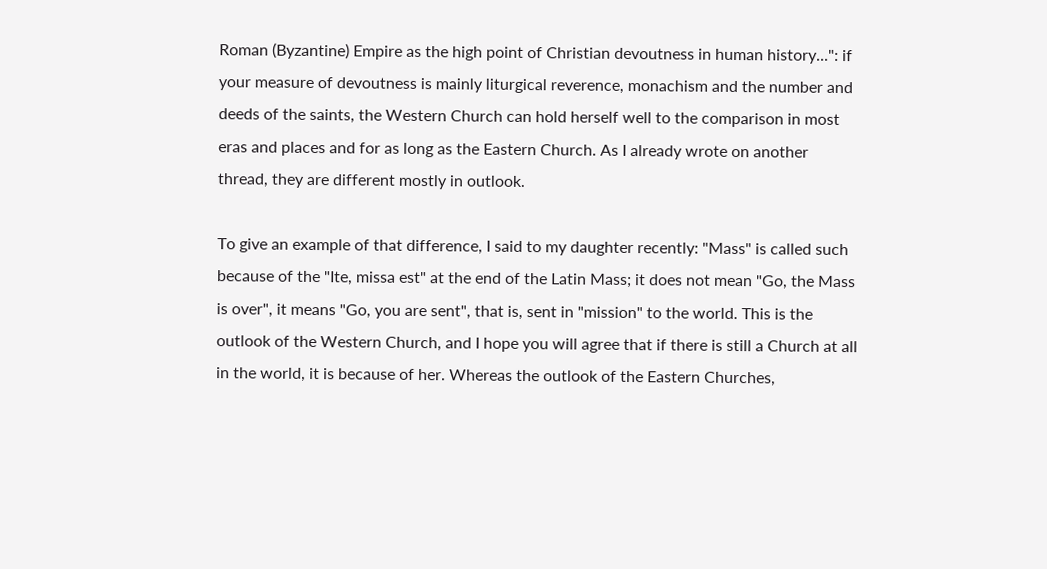Roman (Byzantine) Empire as the high point of Christian devoutness in human history...": if your measure of devoutness is mainly liturgical reverence, monachism and the number and deeds of the saints, the Western Church can hold herself well to the comparison in most eras and places and for as long as the Eastern Church. As I already wrote on another thread, they are different mostly in outlook.

To give an example of that difference, I said to my daughter recently: "Mass" is called such because of the "Ite, missa est" at the end of the Latin Mass; it does not mean "Go, the Mass is over", it means "Go, you are sent", that is, sent in "mission" to the world. This is the outlook of the Western Church, and I hope you will agree that if there is still a Church at all in the world, it is because of her. Whereas the outlook of the Eastern Churches,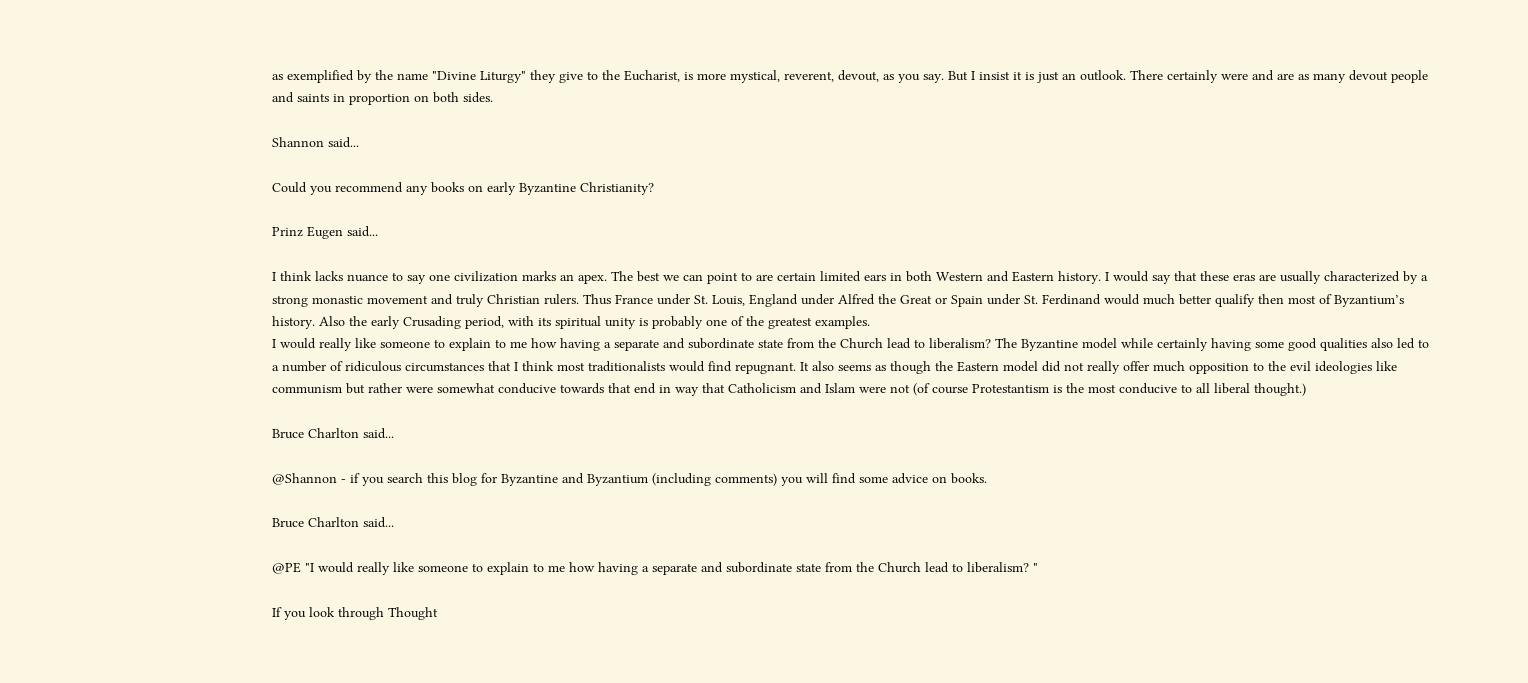as exemplified by the name "Divine Liturgy" they give to the Eucharist, is more mystical, reverent, devout, as you say. But I insist it is just an outlook. There certainly were and are as many devout people and saints in proportion on both sides.

Shannon said...

Could you recommend any books on early Byzantine Christianity?

Prinz Eugen said...

I think lacks nuance to say one civilization marks an apex. The best we can point to are certain limited ears in both Western and Eastern history. I would say that these eras are usually characterized by a strong monastic movement and truly Christian rulers. Thus France under St. Louis, England under Alfred the Great or Spain under St. Ferdinand would much better qualify then most of Byzantium’s history. Also the early Crusading period, with its spiritual unity is probably one of the greatest examples.
I would really like someone to explain to me how having a separate and subordinate state from the Church lead to liberalism? The Byzantine model while certainly having some good qualities also led to a number of ridiculous circumstances that I think most traditionalists would find repugnant. It also seems as though the Eastern model did not really offer much opposition to the evil ideologies like communism but rather were somewhat conducive towards that end in way that Catholicism and Islam were not (of course Protestantism is the most conducive to all liberal thought.)

Bruce Charlton said...

@Shannon - if you search this blog for Byzantine and Byzantium (including comments) you will find some advice on books.

Bruce Charlton said...

@PE "I would really like someone to explain to me how having a separate and subordinate state from the Church lead to liberalism? "

If you look through Thought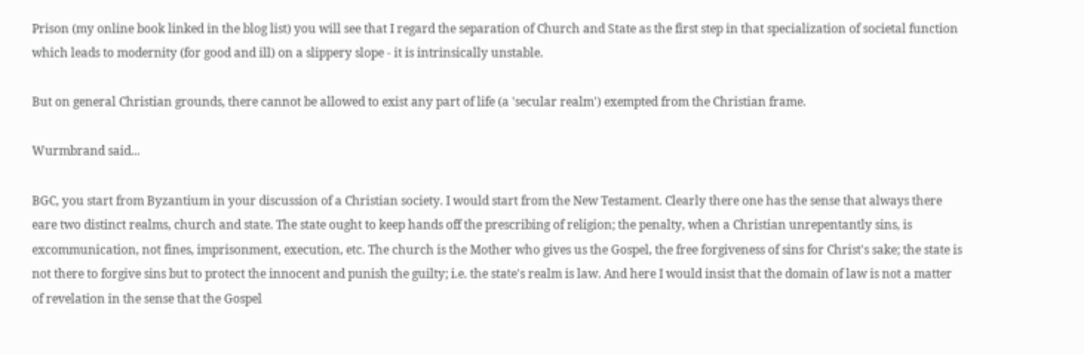Prison (my online book linked in the blog list) you will see that I regard the separation of Church and State as the first step in that specialization of societal function which leads to modernity (for good and ill) on a slippery slope - it is intrinsically unstable.

But on general Christian grounds, there cannot be allowed to exist any part of life (a 'secular realm') exempted from the Christian frame.

Wurmbrand said...

BGC, you start from Byzantium in your discussion of a Christian society. I would start from the New Testament. Clearly there one has the sense that always there eare two distinct realms, church and state. The state ought to keep hands off the prescribing of religion; the penalty, when a Christian unrepentantly sins, is excommunication, not fines, imprisonment, execution, etc. The church is the Mother who gives us the Gospel, the free forgiveness of sins for Christ's sake; the state is not there to forgive sins but to protect the innocent and punish the guilty; i.e. the state's realm is law. And here I would insist that the domain of law is not a matter of revelation in the sense that the Gospel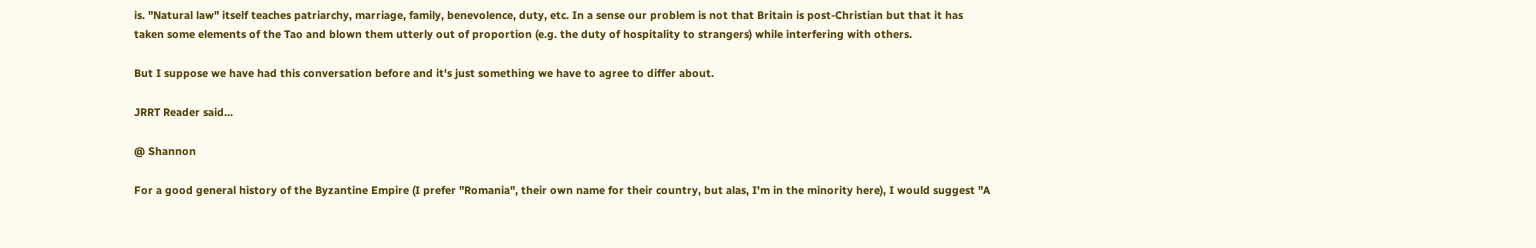is. "Natural law" itself teaches patriarchy, marriage, family, benevolence, duty, etc. In a sense our problem is not that Britain is post-Christian but that it has taken some elements of the Tao and blown them utterly out of proportion (e.g. the duty of hospitality to strangers) while interfering with others.

But I suppose we have had this conversation before and it's just something we have to agree to differ about.

JRRT Reader said...

@ Shannon

For a good general history of the Byzantine Empire (I prefer "Romania", their own name for their country, but alas, I'm in the minority here), I would suggest "A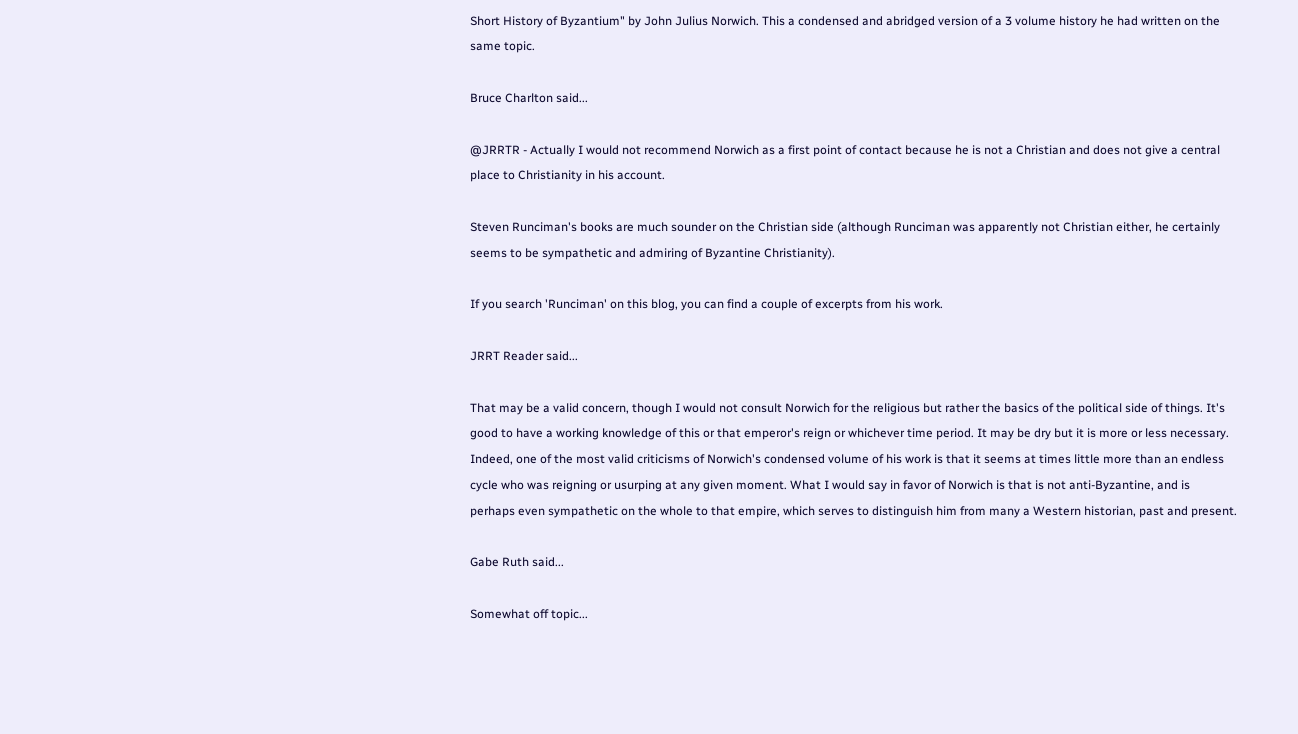Short History of Byzantium" by John Julius Norwich. This a condensed and abridged version of a 3 volume history he had written on the same topic.

Bruce Charlton said...

@JRRTR - Actually I would not recommend Norwich as a first point of contact because he is not a Christian and does not give a central place to Christianity in his account.

Steven Runciman's books are much sounder on the Christian side (although Runciman was apparently not Christian either, he certainly seems to be sympathetic and admiring of Byzantine Christianity).

If you search 'Runciman' on this blog, you can find a couple of excerpts from his work.

JRRT Reader said...

That may be a valid concern, though I would not consult Norwich for the religious but rather the basics of the political side of things. It's good to have a working knowledge of this or that emperor's reign or whichever time period. It may be dry but it is more or less necessary. Indeed, one of the most valid criticisms of Norwich's condensed volume of his work is that it seems at times little more than an endless cycle who was reigning or usurping at any given moment. What I would say in favor of Norwich is that is not anti-Byzantine, and is perhaps even sympathetic on the whole to that empire, which serves to distinguish him from many a Western historian, past and present.

Gabe Ruth said...

Somewhat off topic...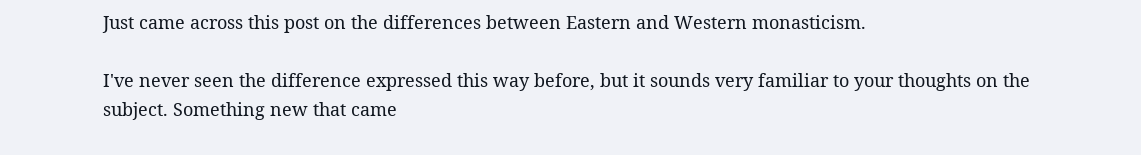Just came across this post on the differences between Eastern and Western monasticism.

I've never seen the difference expressed this way before, but it sounds very familiar to your thoughts on the subject. Something new that came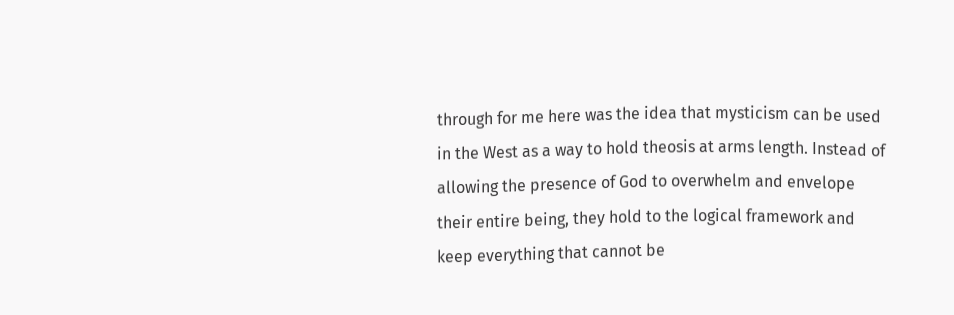through for me here was the idea that mysticism can be used in the West as a way to hold theosis at arms length. Instead of allowing the presence of God to overwhelm and envelope their entire being, they hold to the logical framework and keep everything that cannot be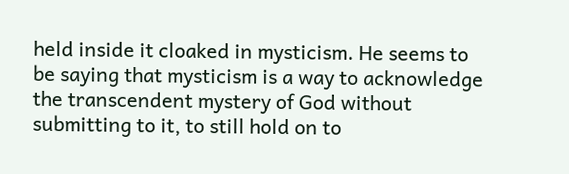held inside it cloaked in mysticism. He seems to be saying that mysticism is a way to acknowledge the transcendent mystery of God without submitting to it, to still hold on to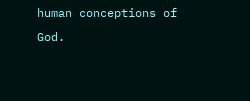human conceptions of God.